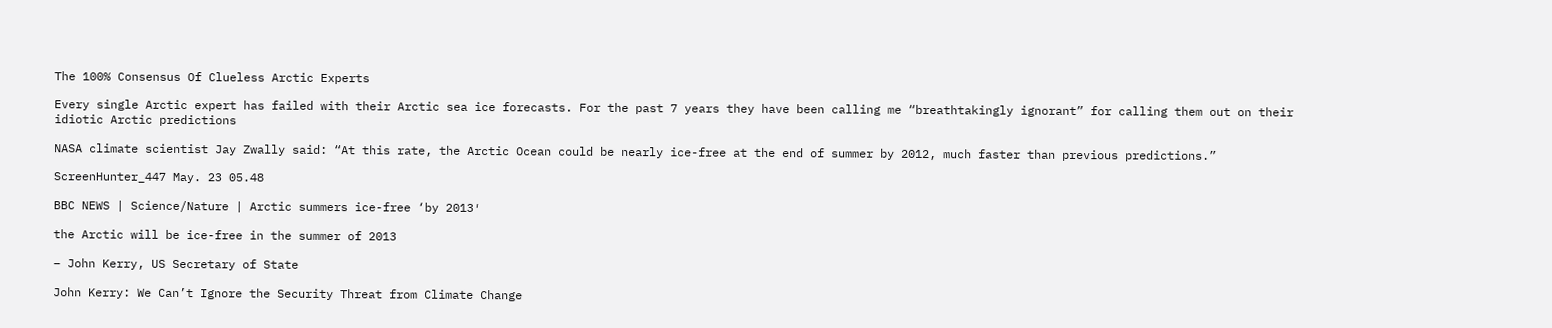The 100% Consensus Of Clueless Arctic Experts

Every single Arctic expert has failed with their Arctic sea ice forecasts. For the past 7 years they have been calling me “breathtakingly ignorant” for calling them out on their idiotic Arctic predictions

NASA climate scientist Jay Zwally said: “At this rate, the Arctic Ocean could be nearly ice-free at the end of summer by 2012, much faster than previous predictions.”

ScreenHunter_447 May. 23 05.48

BBC NEWS | Science/Nature | Arctic summers ice-free ‘by 2013′

the Arctic will be ice-free in the summer of 2013

– John Kerry, US Secretary of State

John Kerry: We Can’t Ignore the Security Threat from Climate Change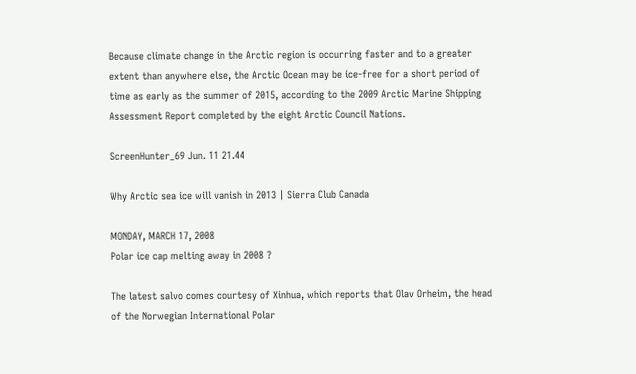Because climate change in the Arctic region is occurring faster and to a greater extent than anywhere else, the Arctic Ocean may be ice-free for a short period of time as early as the summer of 2015, according to the 2009 Arctic Marine Shipping Assessment Report completed by the eight Arctic Council Nations.

ScreenHunter_69 Jun. 11 21.44

Why Arctic sea ice will vanish in 2013 | Sierra Club Canada

MONDAY, MARCH 17, 2008
Polar ice cap melting away in 2008 ?

The latest salvo comes courtesy of Xinhua, which reports that Olav Orheim, the head of the Norwegian International Polar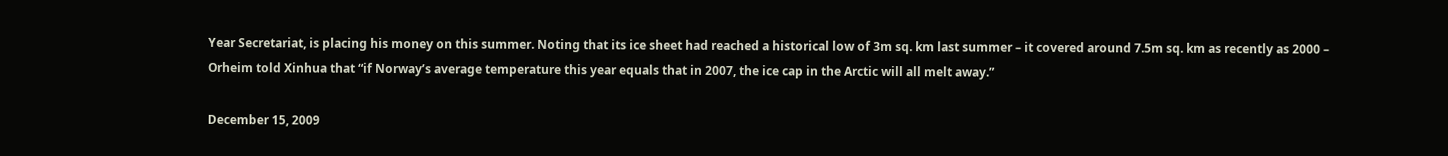Year Secretariat, is placing his money on this summer. Noting that its ice sheet had reached a historical low of 3m sq. km last summer – it covered around 7.5m sq. km as recently as 2000 – Orheim told Xinhua that “if Norway’s average temperature this year equals that in 2007, the ice cap in the Arctic will all melt away.”

December 15, 2009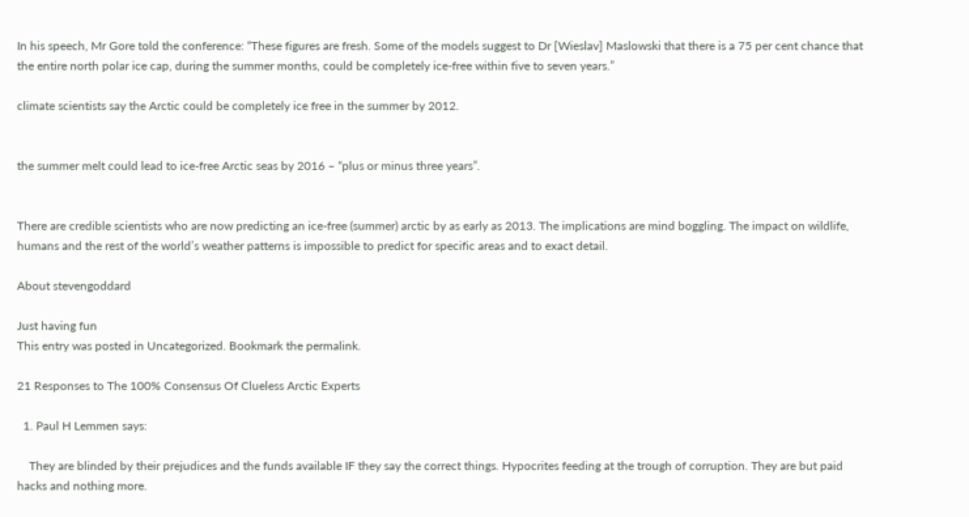In his speech, Mr Gore told the conference: “These figures are fresh. Some of the models suggest to Dr [Wieslav] Maslowski that there is a 75 per cent chance that the entire north polar ice cap, during the summer months, could be completely ice-free within five to seven years.”

climate scientists say the Arctic could be completely ice free in the summer by 2012.


the summer melt could lead to ice-free Arctic seas by 2016 – “plus or minus three years”.


There are credible scientists who are now predicting an ice-free (summer) arctic by as early as 2013. The implications are mind boggling. The impact on wildlife, humans and the rest of the world’s weather patterns is impossible to predict for specific areas and to exact detail.

About stevengoddard

Just having fun
This entry was posted in Uncategorized. Bookmark the permalink.

21 Responses to The 100% Consensus Of Clueless Arctic Experts

  1. Paul H Lemmen says:

    They are blinded by their prejudices and the funds available IF they say the correct things. Hypocrites feeding at the trough of corruption. They are but paid hacks and nothing more.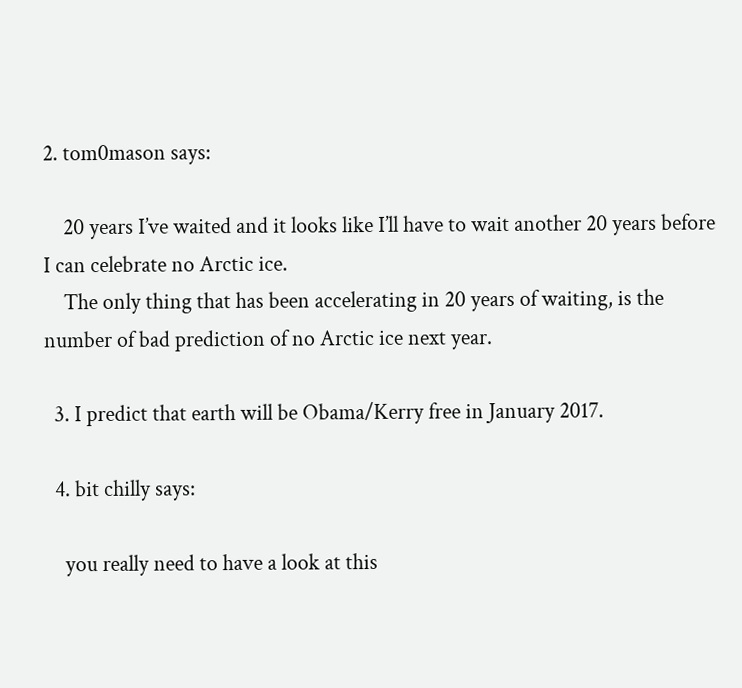2. tom0mason says:

    20 years I’ve waited and it looks like I’ll have to wait another 20 years before I can celebrate no Arctic ice.
    The only thing that has been accelerating in 20 years of waiting, is the number of bad prediction of no Arctic ice next year.

  3. I predict that earth will be Obama/Kerry free in January 2017.

  4. bit chilly says:

    you really need to have a look at this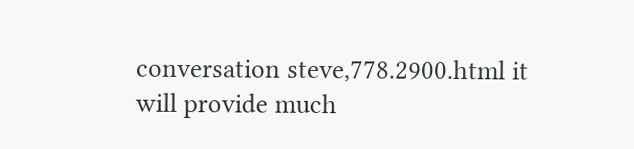conversation steve,778.2900.html it will provide much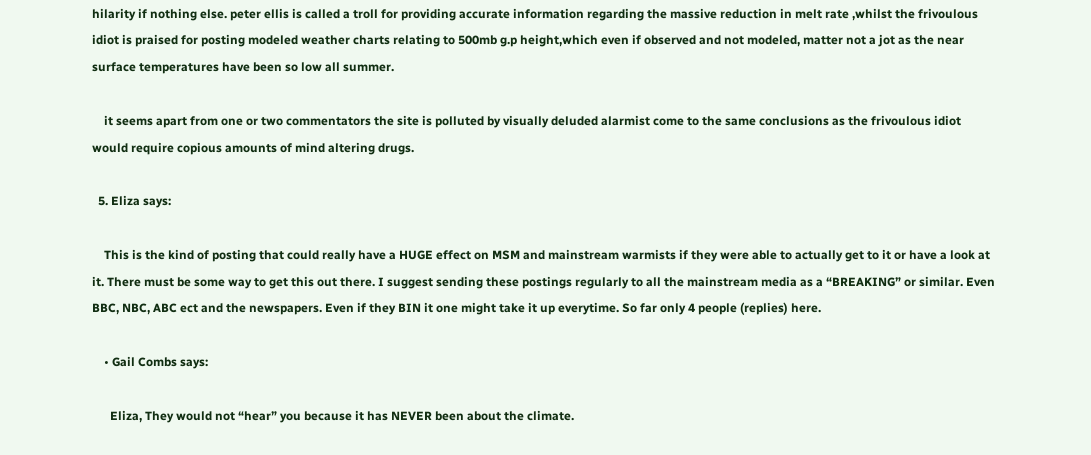hilarity if nothing else. peter ellis is called a troll for providing accurate information regarding the massive reduction in melt rate ,whilst the frivoulous idiot is praised for posting modeled weather charts relating to 500mb g.p height,which even if observed and not modeled, matter not a jot as the near surface temperatures have been so low all summer.

    it seems apart from one or two commentators the site is polluted by visually deluded alarmist come to the same conclusions as the frivoulous idiot would require copious amounts of mind altering drugs.

  5. Eliza says:

    This is the kind of posting that could really have a HUGE effect on MSM and mainstream warmists if they were able to actually get to it or have a look at it. There must be some way to get this out there. I suggest sending these postings regularly to all the mainstream media as a “BREAKING” or similar. Even BBC, NBC, ABC ect and the newspapers. Even if they BIN it one might take it up everytime. So far only 4 people (replies) here.

    • Gail Combs says:

      Eliza, They would not “hear” you because it has NEVER been about the climate.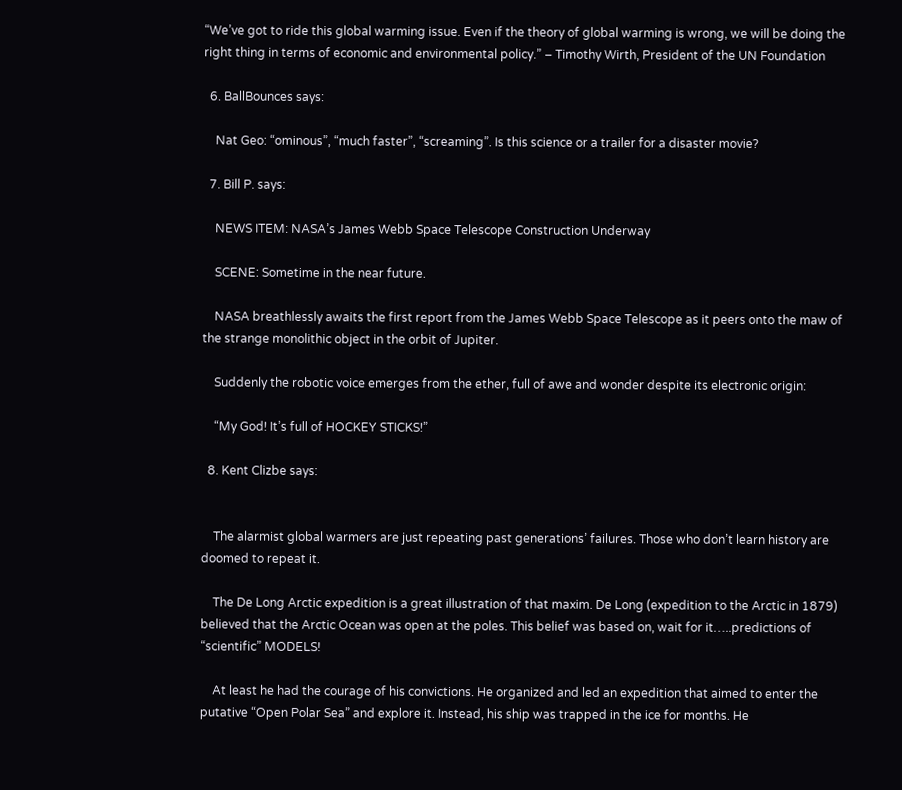“We’ve got to ride this global warming issue. Even if the theory of global warming is wrong, we will be doing the right thing in terms of economic and environmental policy.” – Timothy Wirth, President of the UN Foundation

  6. BallBounces says:

    Nat Geo: “ominous”, “much faster”, “screaming”. Is this science or a trailer for a disaster movie?

  7. Bill P. says:

    NEWS ITEM: NASA’s James Webb Space Telescope Construction Underway

    SCENE: Sometime in the near future.

    NASA breathlessly awaits the first report from the James Webb Space Telescope as it peers onto the maw of the strange monolithic object in the orbit of Jupiter.

    Suddenly the robotic voice emerges from the ether, full of awe and wonder despite its electronic origin:

    “My God! It’s full of HOCKEY STICKS!”

  8. Kent Clizbe says:


    The alarmist global warmers are just repeating past generations’ failures. Those who don’t learn history are doomed to repeat it.

    The De Long Arctic expedition is a great illustration of that maxim. De Long (expedition to the Arctic in 1879) believed that the Arctic Ocean was open at the poles. This belief was based on, wait for it…..predictions of “scientific” MODELS!

    At least he had the courage of his convictions. He organized and led an expedition that aimed to enter the putative “Open Polar Sea” and explore it. Instead, his ship was trapped in the ice for months. He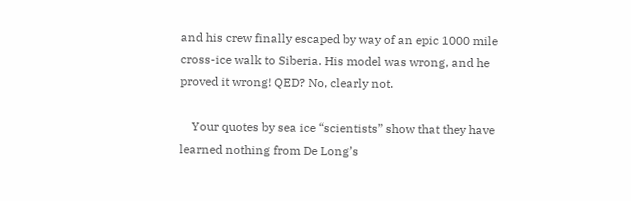and his crew finally escaped by way of an epic 1000 mile cross-ice walk to Siberia. His model was wrong, and he proved it wrong! QED? No, clearly not.

    Your quotes by sea ice “scientists” show that they have learned nothing from De Long’s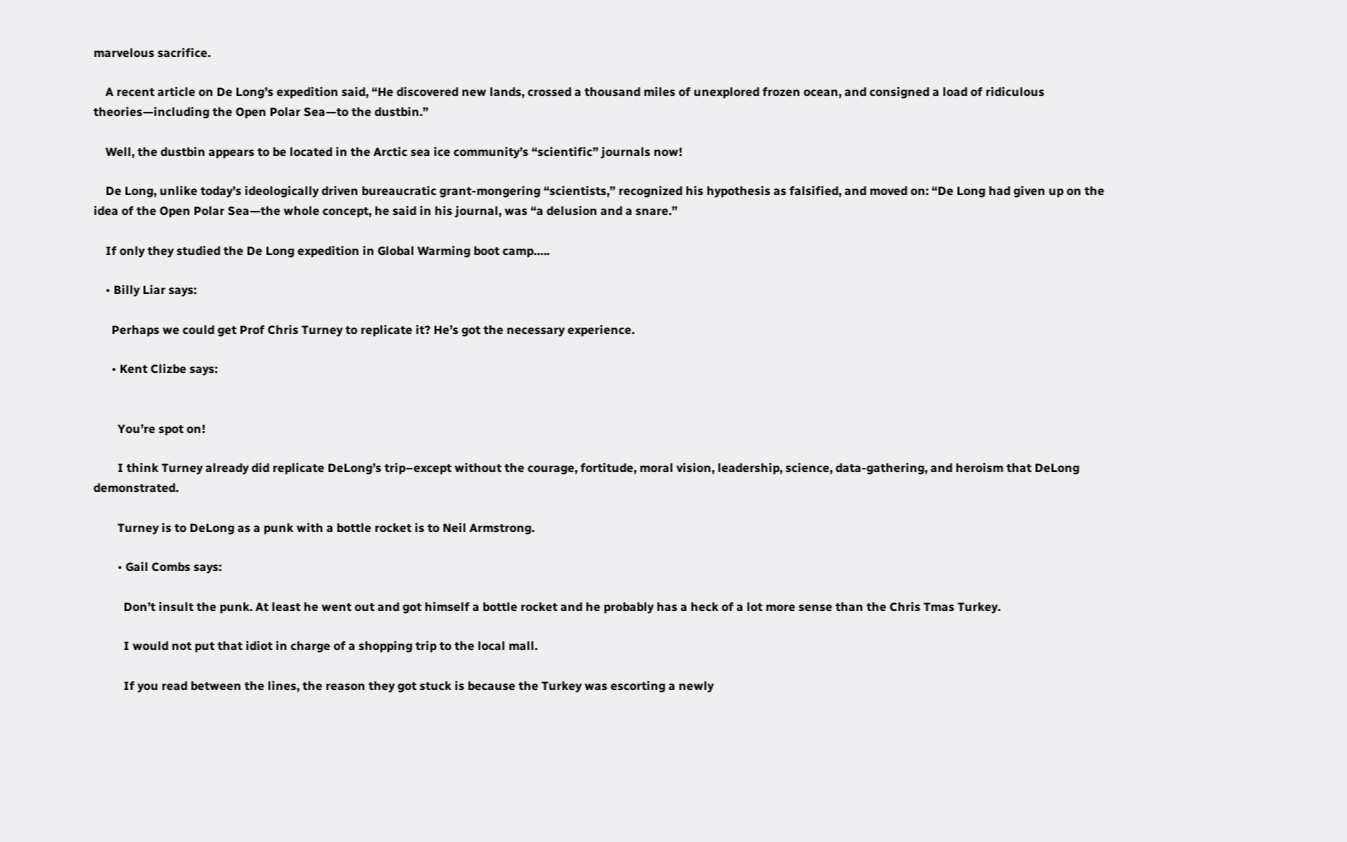marvelous sacrifice.

    A recent article on De Long’s expedition said, “He discovered new lands, crossed a thousand miles of unexplored frozen ocean, and consigned a load of ridiculous theories—including the Open Polar Sea—to the dustbin.”

    Well, the dustbin appears to be located in the Arctic sea ice community’s “scientific” journals now!

    De Long, unlike today’s ideologically driven bureaucratic grant-mongering “scientists,” recognized his hypothesis as falsified, and moved on: “De Long had given up on the idea of the Open Polar Sea—the whole concept, he said in his journal, was “a delusion and a snare.”

    If only they studied the De Long expedition in Global Warming boot camp…..

    • Billy Liar says:

      Perhaps we could get Prof Chris Turney to replicate it? He’s got the necessary experience.

      • Kent Clizbe says:


        You’re spot on!

        I think Turney already did replicate DeLong’s trip–except without the courage, fortitude, moral vision, leadership, science, data-gathering, and heroism that DeLong demonstrated.

        Turney is to DeLong as a punk with a bottle rocket is to Neil Armstrong.

        • Gail Combs says:

          Don’t insult the punk. At least he went out and got himself a bottle rocket and he probably has a heck of a lot more sense than the Chris Tmas Turkey.

          I would not put that idiot in charge of a shopping trip to the local mall.

          If you read between the lines, the reason they got stuck is because the Turkey was escorting a newly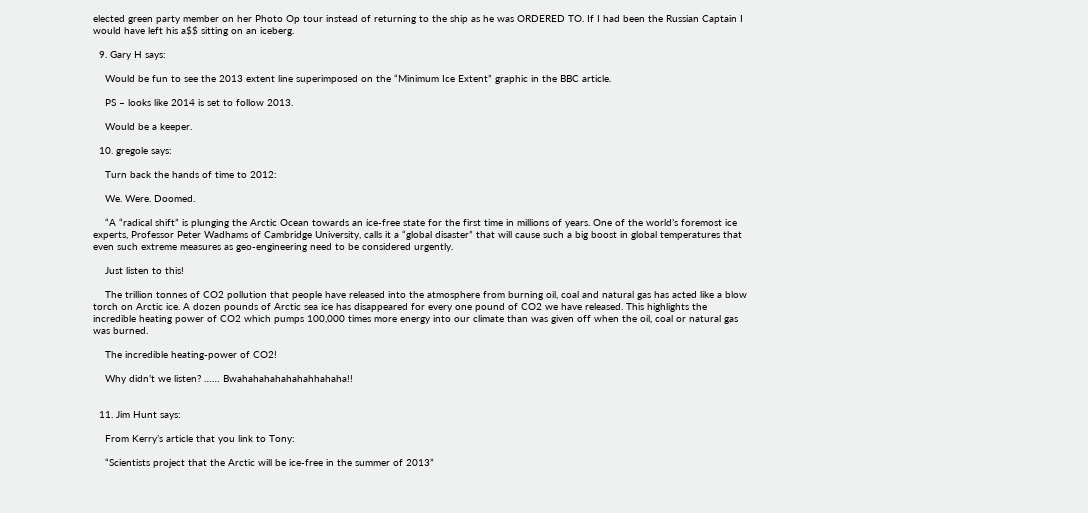elected green party member on her Photo Op tour instead of returning to the ship as he was ORDERED TO. If I had been the Russian Captain I would have left his a$$ sitting on an iceberg.

  9. Gary H says:

    Would be fun to see the 2013 extent line superimposed on the “Minimum Ice Extent” graphic in the BBC article.

    PS – looks like 2014 is set to follow 2013.

    Would be a keeper.

  10. gregole says:

    Turn back the hands of time to 2012:

    We. Were. Doomed.

    “A “radical shift” is plunging the Arctic Ocean towards an ice-free state for the first time in millions of years. One of the world’s foremost ice experts, Professor Peter Wadhams of Cambridge University, calls it a “global disaster” that will cause such a big boost in global temperatures that even such extreme measures as geo-engineering need to be considered urgently.

    Just listen to this!

    The trillion tonnes of CO2 pollution that people have released into the atmosphere from burning oil, coal and natural gas has acted like a blow torch on Arctic ice. A dozen pounds of Arctic sea ice has disappeared for every one pound of CO2 we have released. This highlights the incredible heating power of CO2 which pumps 100,000 times more energy into our climate than was given off when the oil, coal or natural gas was burned.

    The incredible heating-power of CO2!

    Why didn’t we listen? …… Bwahahahahahahahhahaha!!


  11. Jim Hunt says:

    From Kerry’s article that you link to Tony:

    “Scientists project that the Arctic will be ice-free in the summer of 2013”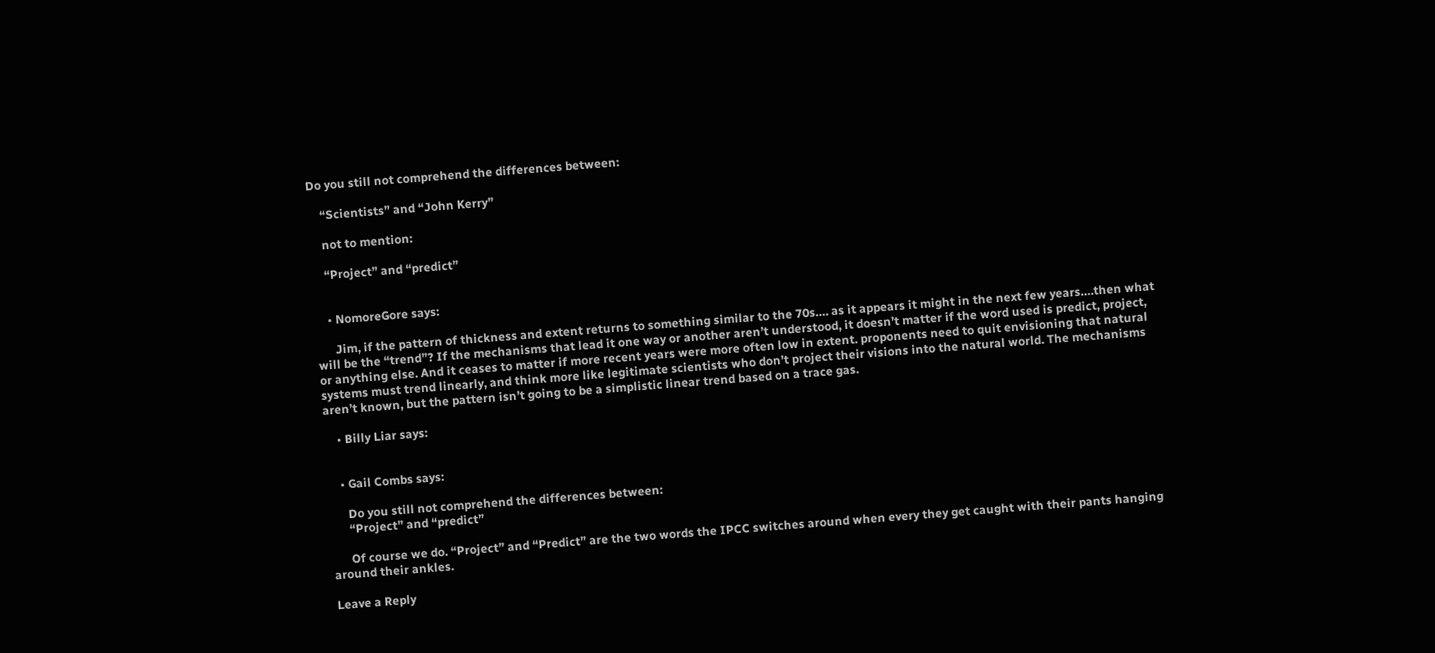Do you still not comprehend the differences between:

    “Scientists” and “John Kerry”

    not to mention:

    “Project” and “predict”


    • NomoreGore says:

      Jim, if the pattern of thickness and extent returns to something similar to the 70s…. as it appears it might in the next few years….then what will be the “trend”? If the mechanisms that lead it one way or another aren’t understood, it doesn’t matter if the word used is predict, project, or anything else. And it ceases to matter if more recent years were more often low in extent. proponents need to quit envisioning that natural systems must trend linearly, and think more like legitimate scientists who don’t project their visions into the natural world. The mechanisms aren’t known, but the pattern isn’t going to be a simplistic linear trend based on a trace gas.

    • Billy Liar says:


    • Gail Combs says:

      Do you still not comprehend the differences between:
      “Project” and “predict”

      Of course we do. “Project” and “Predict” are the two words the IPCC switches around when every they get caught with their pants hanging around their ankles.

Leave a Reply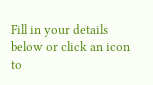Fill in your details below or click an icon to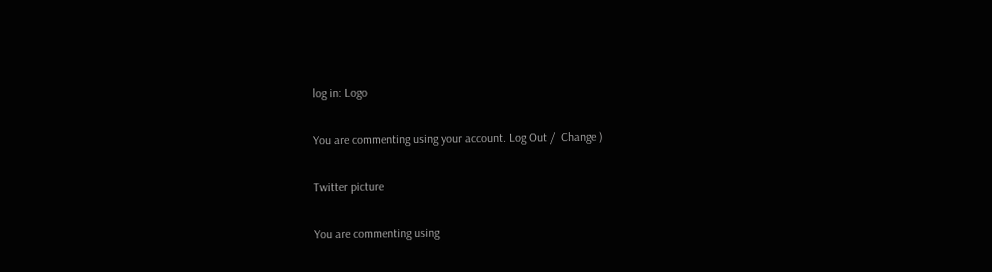log in: Logo

You are commenting using your account. Log Out /  Change )

Twitter picture

You are commenting using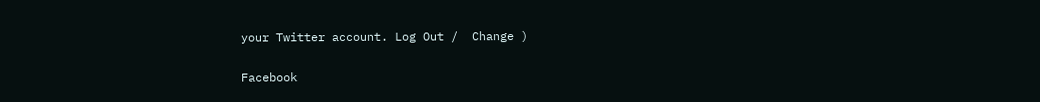your Twitter account. Log Out /  Change )

Facebook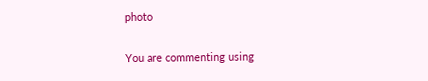photo

You are commenting using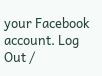your Facebook account. Log Out /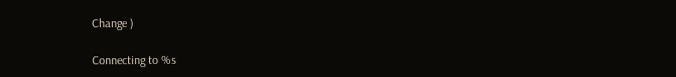Change )

Connecting to %s